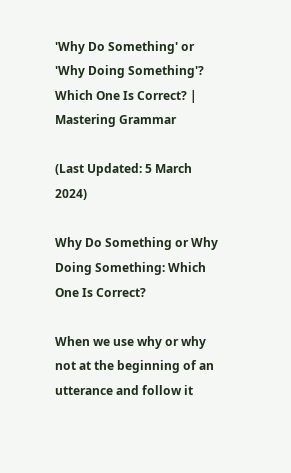'Why Do Something' or 'Why Doing Something'? Which One Is Correct? | Mastering Grammar

(Last Updated: 5 March 2024)

Why Do Something or Why Doing Something: Which One Is Correct?

When we use why or why not at the beginning of an utterance and follow it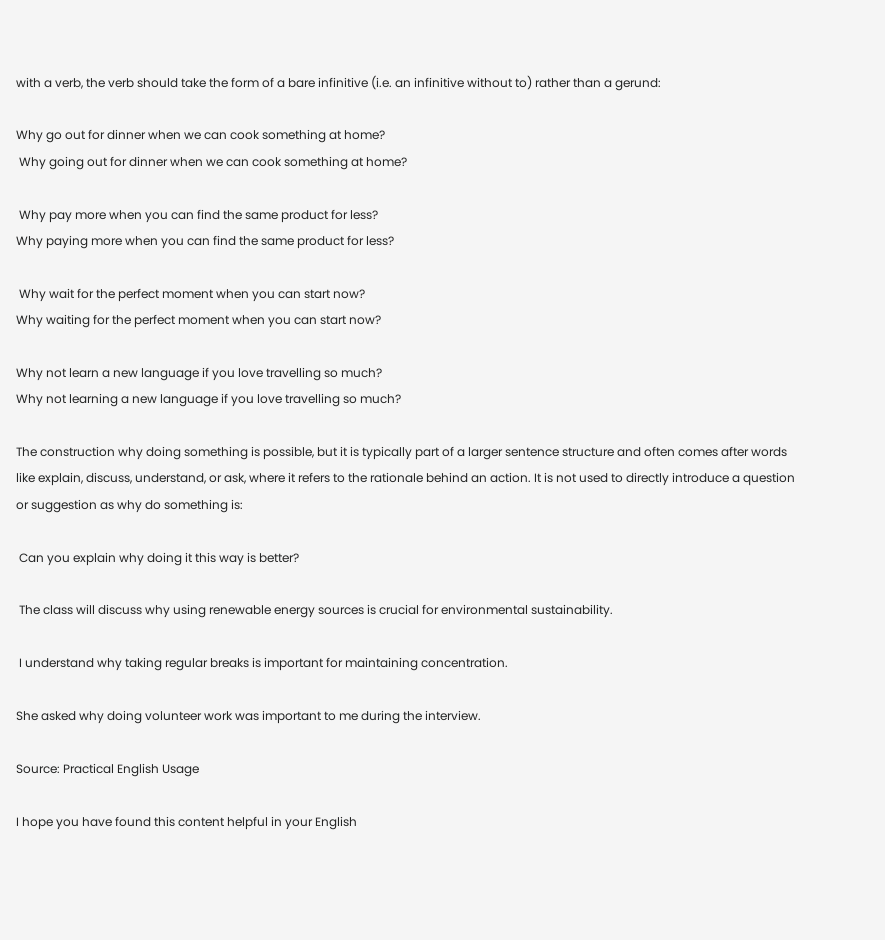with a verb, the verb should take the form of a bare infinitive (i.e. an infinitive without to) rather than a gerund:

Why go out for dinner when we can cook something at home?
 Why going out for dinner when we can cook something at home?

 Why pay more when you can find the same product for less?
Why paying more when you can find the same product for less?

 Why wait for the perfect moment when you can start now?
Why waiting for the perfect moment when you can start now?

Why not learn a new language if you love travelling so much?
Why not learning a new language if you love travelling so much?

The construction why doing something is possible, but it is typically part of a larger sentence structure and often comes after words like explain, discuss, understand, or ask, where it refers to the rationale behind an action. It is not used to directly introduce a question or suggestion as why do something is:

 Can you explain why doing it this way is better?

 The class will discuss why using renewable energy sources is crucial for environmental sustainability.

 I understand why taking regular breaks is important for maintaining concentration.

She asked why doing volunteer work was important to me during the interview.

Source: Practical English Usage

I hope you have found this content helpful in your English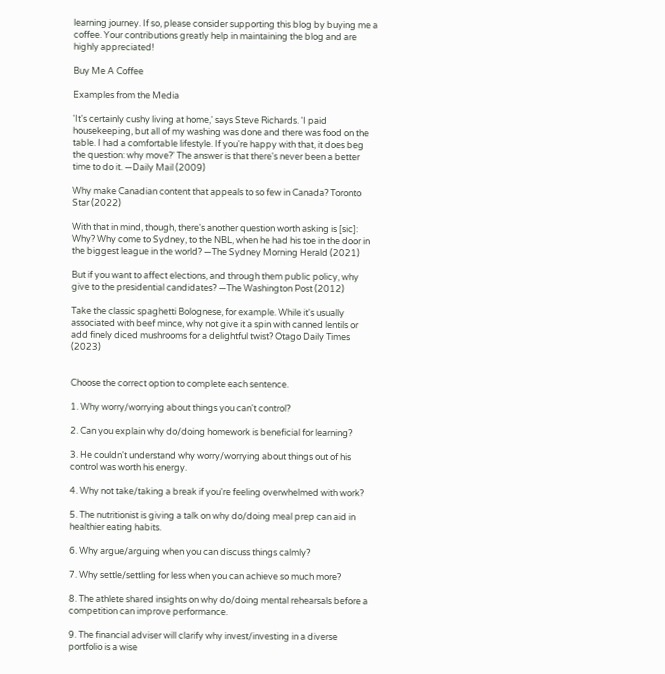learning journey. If so, please consider supporting this blog by buying me a coffee. Your contributions greatly help in maintaining the blog and are highly appreciated!

Buy Me A Coffee

Examples from the Media

'It's certainly cushy living at home,' says Steve Richards. 'I paid housekeeping, but all of my washing was done and there was food on the table. I had a comfortable lifestyle. If you're happy with that, it does beg the question: why move?' The answer is that there's never been a better time to do it. —Daily Mail (2009)

Why make Canadian content that appeals to so few in Canada? Toronto Star (2022)

With that in mind, though, there's another question worth asking is [sic]: Why? Why come to Sydney, to the NBL, when he had his toe in the door in the biggest league in the world? —The Sydney Morning Herald (2021)

But if you want to affect elections, and through them public policy, why give to the presidential candidates? —The Washington Post (2012)

Take the classic spaghetti Bolognese, for example. While it's usually associated with beef mince, why not give it a spin with canned lentils or add finely diced mushrooms for a delightful twist? Otago Daily Times (2023)


Choose the correct option to complete each sentence.

1. Why worry/worrying about things you can't control?

2. Can you explain why do/doing homework is beneficial for learning?

3. He couldn't understand why worry/worrying about things out of his control was worth his energy.

4. Why not take/taking a break if you're feeling overwhelmed with work?

5. The nutritionist is giving a talk on why do/doing meal prep can aid in healthier eating habits.

6. Why argue/arguing when you can discuss things calmly?

7. Why settle/settling for less when you can achieve so much more?

8. The athlete shared insights on why do/doing mental rehearsals before a competition can improve performance.

9. The financial adviser will clarify why invest/investing in a diverse portfolio is a wise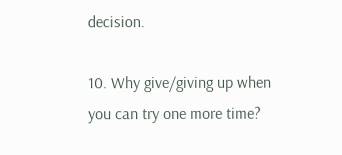decision.

10. Why give/giving up when you can try one more time?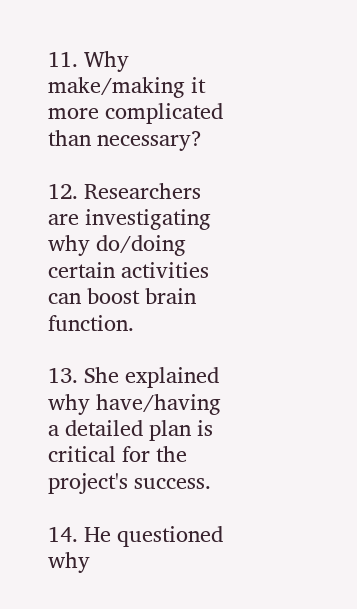11. Why make/making it more complicated than necessary?

12. Researchers are investigating why do/doing certain activities can boost brain function.

13. She explained why have/having a detailed plan is critical for the project's success.

14. He questioned why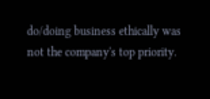do/doing business ethically was not the company's top priority.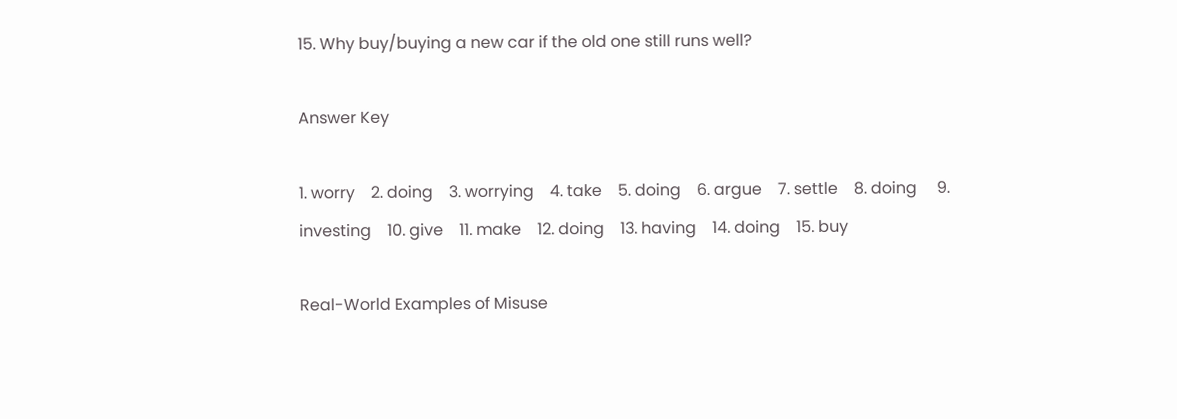15. Why buy/buying a new car if the old one still runs well?

Answer Key

1. worry    2. doing    3. worrying    4. take    5. doing    6. argue    7. settle    8. doing     9. investing    10. give    11. make    12. doing    13. having    14. doing    15. buy

Real-World Examples of Misuse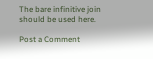The bare infinitive join should be used here.

Post a Comment